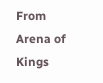From Arena of Kings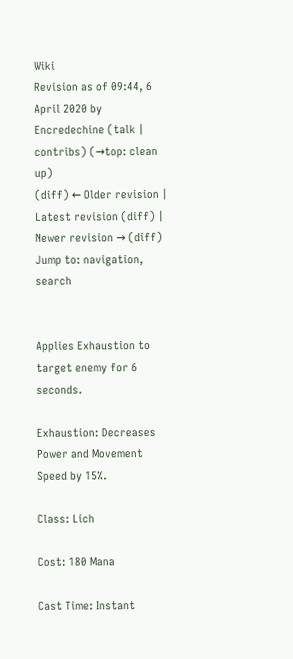Wiki
Revision as of 09:44, 6 April 2020 by Encredechine (talk | contribs) (→top: clean up)
(diff) ← Older revision | Latest revision (diff) | Newer revision → (diff)
Jump to: navigation, search


Applies Exhaustion to target enemy for 6 seconds.

Exhaustion: Decreases Power and Movement Speed by 15%.

Class: Lich

Cost: 180 Mana

Cast Time: Instant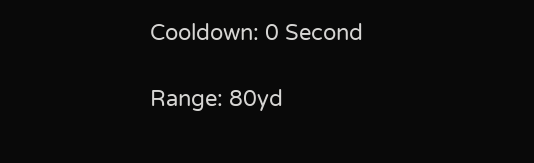Cooldown: 0 Second

Range: 80yd